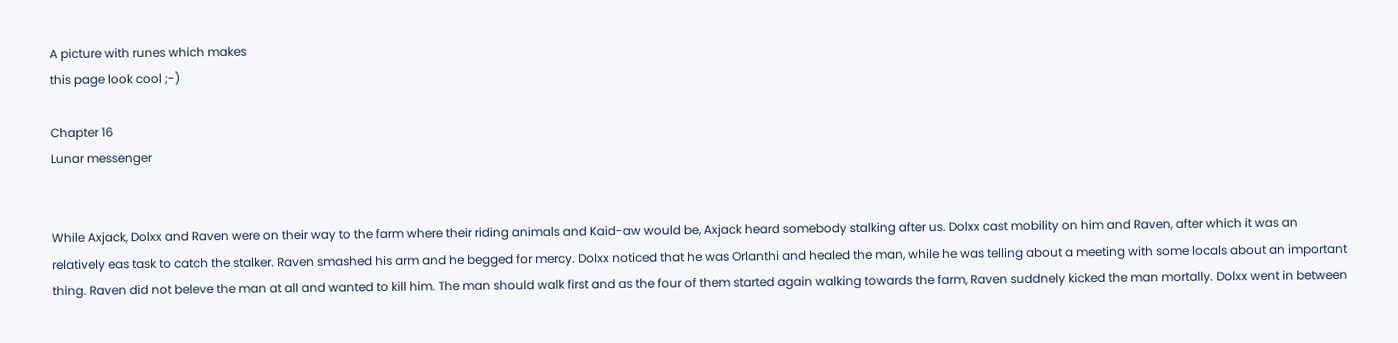A picture with runes which makes
this page look cool ;-)

Chapter 16
Lunar messenger


While Axjack, Dolxx and Raven were on their way to the farm where their riding animals and Kaid-aw would be, Axjack heard somebody stalking after us. Dolxx cast mobility on him and Raven, after which it was an relatively eas task to catch the stalker. Raven smashed his arm and he begged for mercy. Dolxx noticed that he was Orlanthi and healed the man, while he was telling about a meeting with some locals about an important thing. Raven did not beleve the man at all and wanted to kill him. The man should walk first and as the four of them started again walking towards the farm, Raven suddnely kicked the man mortally. Dolxx went in between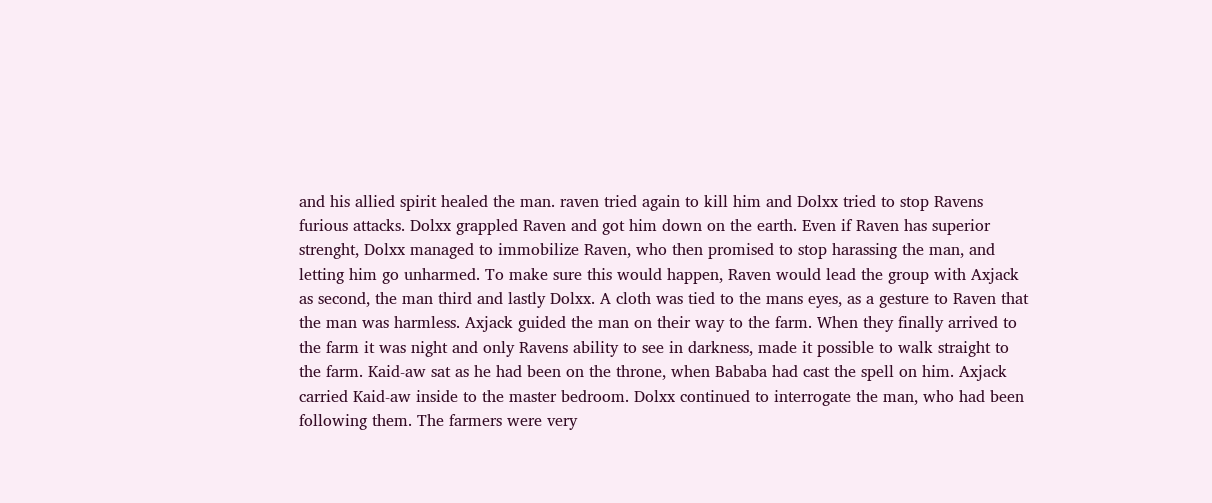and his allied spirit healed the man. raven tried again to kill him and Dolxx tried to stop Ravens furious attacks. Dolxx grappled Raven and got him down on the earth. Even if Raven has superior strenght, Dolxx managed to immobilize Raven, who then promised to stop harassing the man, and letting him go unharmed. To make sure this would happen, Raven would lead the group with Axjack as second, the man third and lastly Dolxx. A cloth was tied to the mans eyes, as a gesture to Raven that the man was harmless. Axjack guided the man on their way to the farm. When they finally arrived to the farm it was night and only Ravens ability to see in darkness, made it possible to walk straight to the farm. Kaid-aw sat as he had been on the throne, when Bababa had cast the spell on him. Axjack carried Kaid-aw inside to the master bedroom. Dolxx continued to interrogate the man, who had been following them. The farmers were very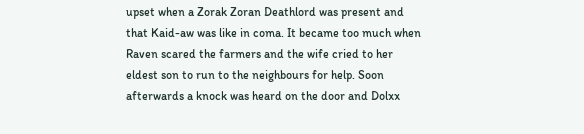upset when a Zorak Zoran Deathlord was present and that Kaid-aw was like in coma. It became too much when Raven scared the farmers and the wife cried to her eldest son to run to the neighbours for help. Soon afterwards a knock was heard on the door and Dolxx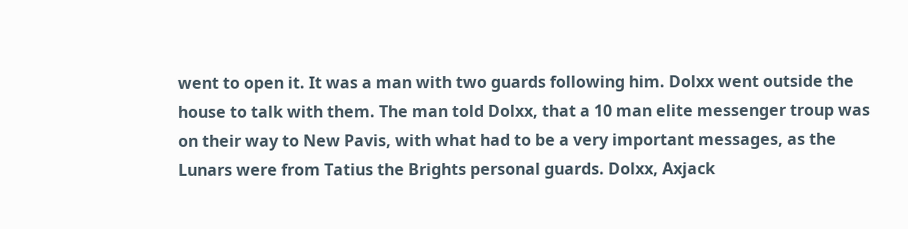went to open it. It was a man with two guards following him. Dolxx went outside the house to talk with them. The man told Dolxx, that a 10 man elite messenger troup was on their way to New Pavis, with what had to be a very important messages, as the Lunars were from Tatius the Brights personal guards. Dolxx, Axjack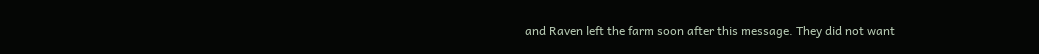and Raven left the farm soon after this message. They did not want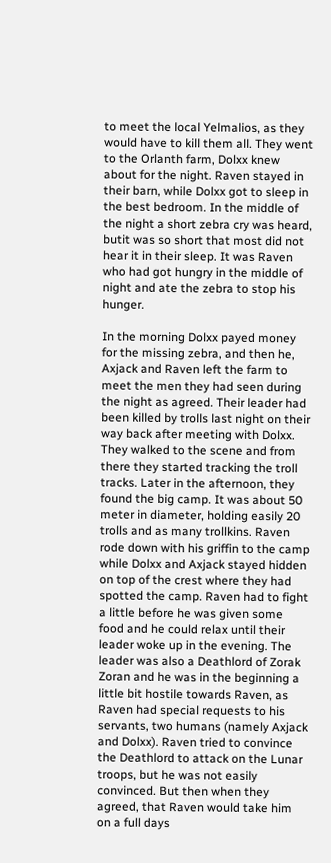to meet the local Yelmalios, as they would have to kill them all. They went to the Orlanth farm, Dolxx knew about for the night. Raven stayed in their barn, while Dolxx got to sleep in the best bedroom. In the middle of the night a short zebra cry was heard, butit was so short that most did not hear it in their sleep. It was Raven who had got hungry in the middle of night and ate the zebra to stop his hunger.

In the morning Dolxx payed money for the missing zebra, and then he, Axjack and Raven left the farm to meet the men they had seen during the night as agreed. Their leader had been killed by trolls last night on their way back after meeting with Dolxx. They walked to the scene and from there they started tracking the troll tracks. Later in the afternoon, they found the big camp. It was about 50 meter in diameter, holding easily 20 trolls and as many trollkins. Raven rode down with his griffin to the camp while Dolxx and Axjack stayed hidden on top of the crest where they had spotted the camp. Raven had to fight a little before he was given some food and he could relax until their leader woke up in the evening. The leader was also a Deathlord of Zorak Zoran and he was in the beginning a little bit hostile towards Raven, as Raven had special requests to his servants, two humans (namely Axjack and Dolxx). Raven tried to convince the Deathlord to attack on the Lunar troops, but he was not easily convinced. But then when they agreed, that Raven would take him on a full days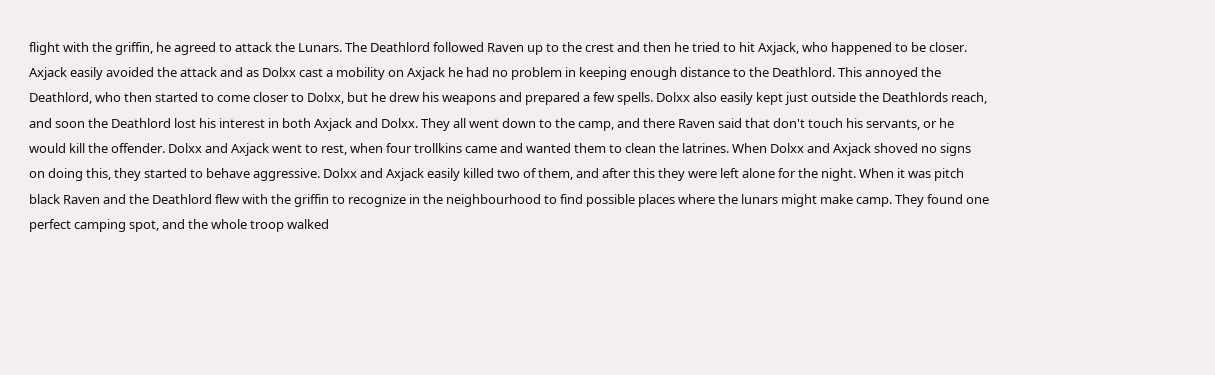flight with the griffin, he agreed to attack the Lunars. The Deathlord followed Raven up to the crest and then he tried to hit Axjack, who happened to be closer. Axjack easily avoided the attack and as Dolxx cast a mobility on Axjack he had no problem in keeping enough distance to the Deathlord. This annoyed the Deathlord, who then started to come closer to Dolxx, but he drew his weapons and prepared a few spells. Dolxx also easily kept just outside the Deathlords reach, and soon the Deathlord lost his interest in both Axjack and Dolxx. They all went down to the camp, and there Raven said that don't touch his servants, or he would kill the offender. Dolxx and Axjack went to rest, when four trollkins came and wanted them to clean the latrines. When Dolxx and Axjack shoved no signs on doing this, they started to behave aggressive. Dolxx and Axjack easily killed two of them, and after this they were left alone for the night. When it was pitch black Raven and the Deathlord flew with the griffin to recognize in the neighbourhood to find possible places where the lunars might make camp. They found one perfect camping spot, and the whole troop walked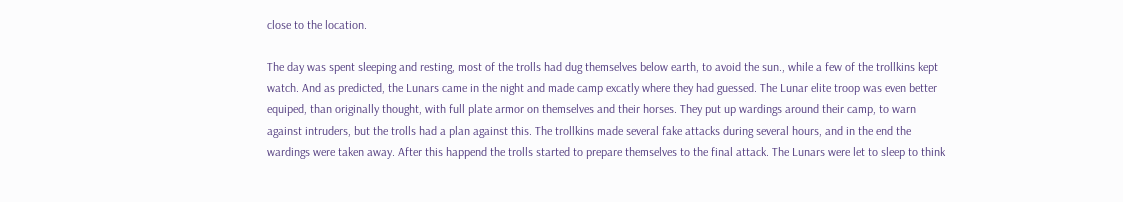close to the location.

The day was spent sleeping and resting, most of the trolls had dug themselves below earth, to avoid the sun., while a few of the trollkins kept watch. And as predicted, the Lunars came in the night and made camp excatly where they had guessed. The Lunar elite troop was even better equiped, than originally thought, with full plate armor on themselves and their horses. They put up wardings around their camp, to warn against intruders, but the trolls had a plan against this. The trollkins made several fake attacks during several hours, and in the end the wardings were taken away. After this happend the trolls started to prepare themselves to the final attack. The Lunars were let to sleep to think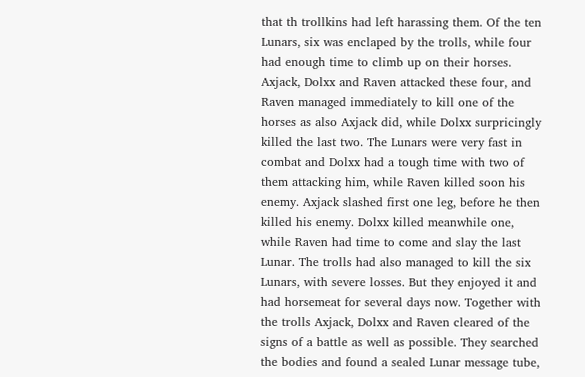that th trollkins had left harassing them. Of the ten Lunars, six was enclaped by the trolls, while four had enough time to climb up on their horses. Axjack, Dolxx and Raven attacked these four, and Raven managed immediately to kill one of the horses as also Axjack did, while Dolxx surpricingly killed the last two. The Lunars were very fast in combat and Dolxx had a tough time with two of them attacking him, while Raven killed soon his enemy. Axjack slashed first one leg, before he then killed his enemy. Dolxx killed meanwhile one, while Raven had time to come and slay the last Lunar. The trolls had also managed to kill the six Lunars, with severe losses. But they enjoyed it and had horsemeat for several days now. Together with the trolls Axjack, Dolxx and Raven cleared of the signs of a battle as well as possible. They searched the bodies and found a sealed Lunar message tube,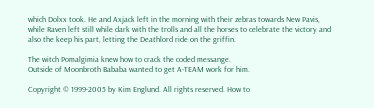which Dolxx took. He and Axjack left in the morning with their zebras towards New Pavis, while Raven left still while dark with the trolls and all the horses to celebrate the victory and also the keep his part, letting the Deathlord ride on the griffin.

The witch Pomalgimia knew how to crack the coded messange.
Outside of Moonbroth Bababa wanted to get A-TEAM work for him.

Copyright © 1999-2005 by Kim Englund. All rights reserved. How to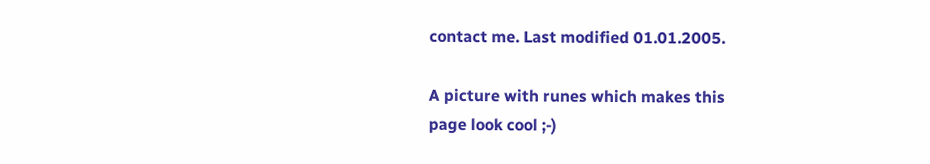contact me. Last modified 01.01.2005.

A picture with runes which makes this
page look cool ;-)